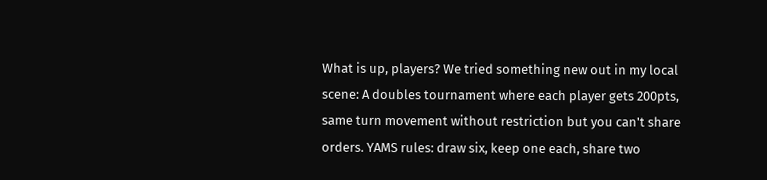What is up, players? We tried something new out in my local scene: A doubles tournament where each player gets 200pts, same turn movement without restriction but you can't share orders. YAMS rules: draw six, keep one each, share two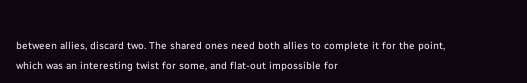between allies, discard two. The shared ones need both allies to complete it for the point, which was an interesting twist for some, and flat-out impossible for